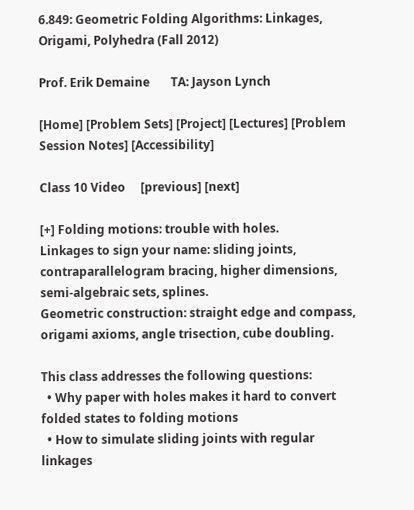6.849: Geometric Folding Algorithms: Linkages, Origami, Polyhedra (Fall 2012)

Prof. Erik Demaine       TA: Jayson Lynch

[Home] [Problem Sets] [Project] [Lectures] [Problem Session Notes] [Accessibility]

Class 10 Video     [previous] [next]

[+] Folding motions: trouble with holes.
Linkages to sign your name: sliding joints, contraparallelogram bracing, higher dimensions, semi-algebraic sets, splines.
Geometric construction: straight edge and compass, origami axioms, angle trisection, cube doubling.

This class addresses the following questions:
  • Why paper with holes makes it hard to convert folded states to folding motions
  • How to simulate sliding joints with regular linkages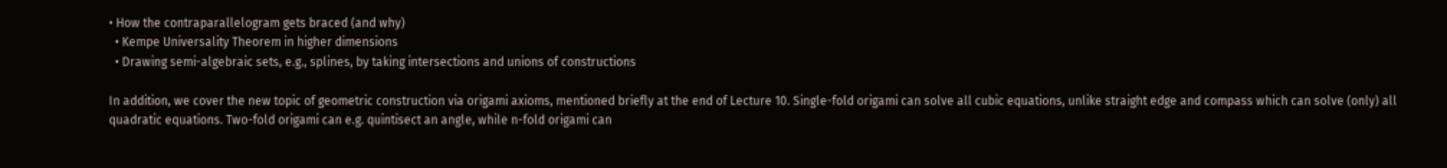• How the contraparallelogram gets braced (and why)
  • Kempe Universality Theorem in higher dimensions
  • Drawing semi-algebraic sets, e.g., splines, by taking intersections and unions of constructions

In addition, we cover the new topic of geometric construction via origami axioms, mentioned briefly at the end of Lecture 10. Single-fold origami can solve all cubic equations, unlike straight edge and compass which can solve (only) all quadratic equations. Two-fold origami can e.g. quintisect an angle, while n-fold origami can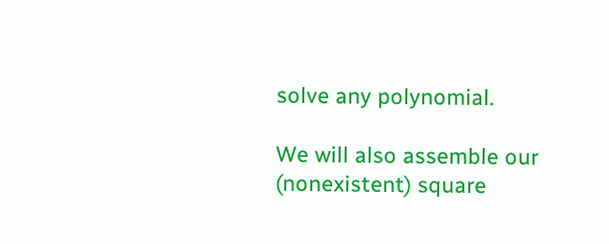solve any polynomial.

We will also assemble our (nonexistent) square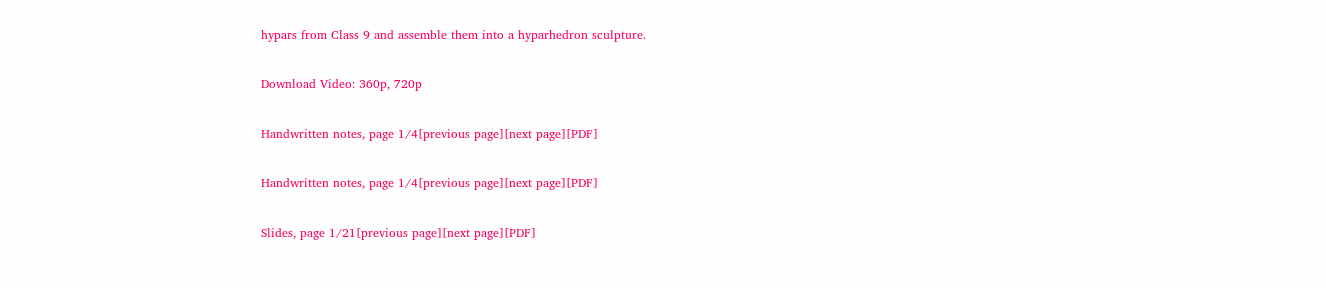hypars from Class 9 and assemble them into a hyparhedron sculpture.

Download Video: 360p, 720p

Handwritten notes, page 1/4[previous page][next page][PDF]

Handwritten notes, page 1/4[previous page][next page][PDF]

Slides, page 1/21[previous page][next page][PDF]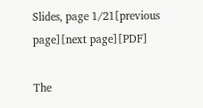Slides, page 1/21[previous page][next page][PDF]

The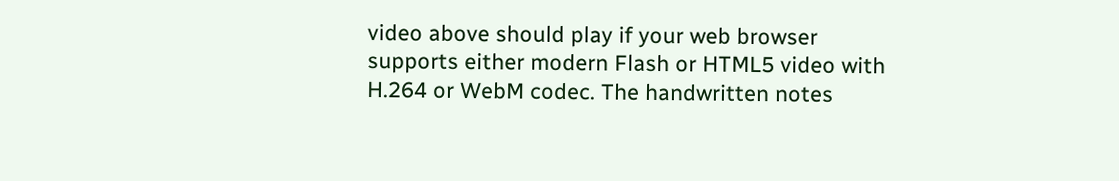video above should play if your web browser supports either modern Flash or HTML5 video with H.264 or WebM codec. The handwritten notes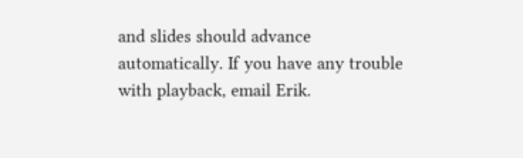and slides should advance automatically. If you have any trouble with playback, email Erik.